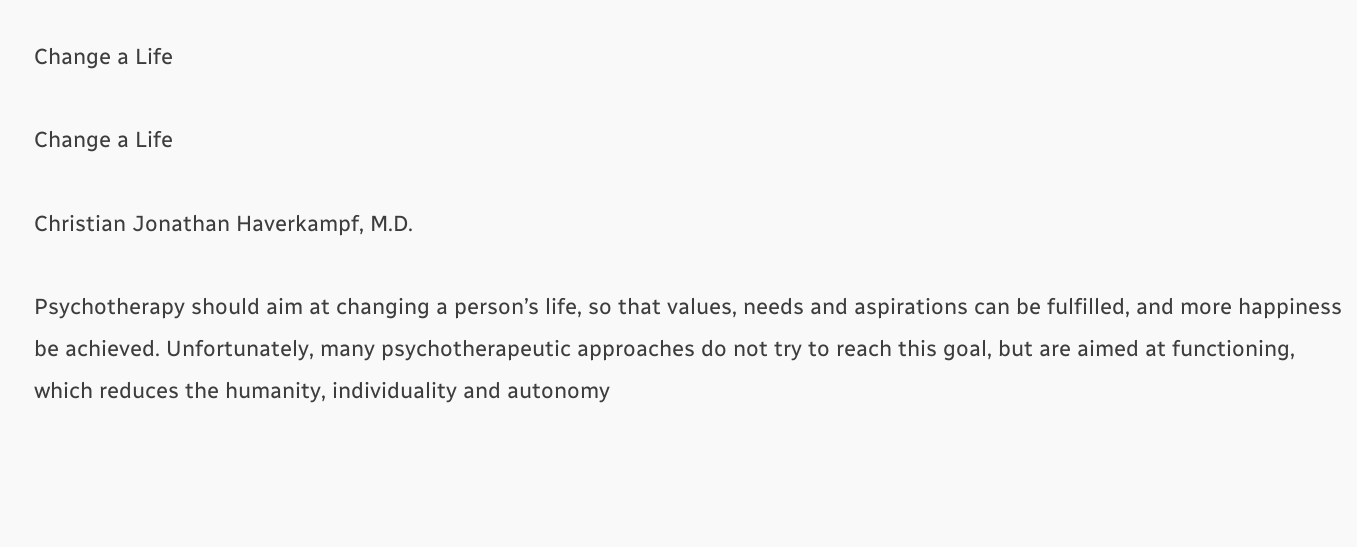Change a Life

Change a Life

Christian Jonathan Haverkampf, M.D.

Psychotherapy should aim at changing a person’s life, so that values, needs and aspirations can be fulfilled, and more happiness be achieved. Unfortunately, many psychotherapeutic approaches do not try to reach this goal, but are aimed at functioning, which reduces the humanity, individuality and autonomy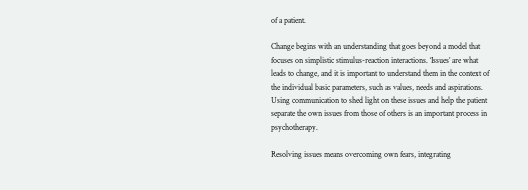of a patient.

Change begins with an understanding that goes beyond a model that focuses on simplistic stimulus-reaction interactions. ‘Issues’ are what leads to change, and it is important to understand them in the context of the individual basic parameters, such as values, needs and aspirations. Using communication to shed light on these issues and help the patient separate the own issues from those of others is an important process in psychotherapy.

Resolving issues means overcoming own fears, integrating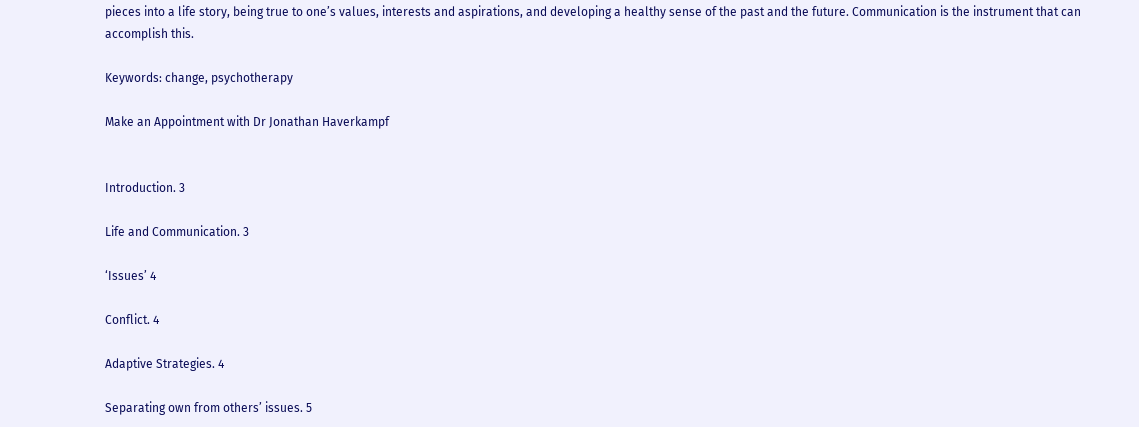pieces into a life story, being true to one’s values, interests and aspirations, and developing a healthy sense of the past and the future. Communication is the instrument that can accomplish this.

Keywords: change, psychotherapy

Make an Appointment with Dr Jonathan Haverkampf


Introduction. 3

Life and Communication. 3

‘Issues’ 4

Conflict. 4

Adaptive Strategies. 4

Separating own from others’ issues. 5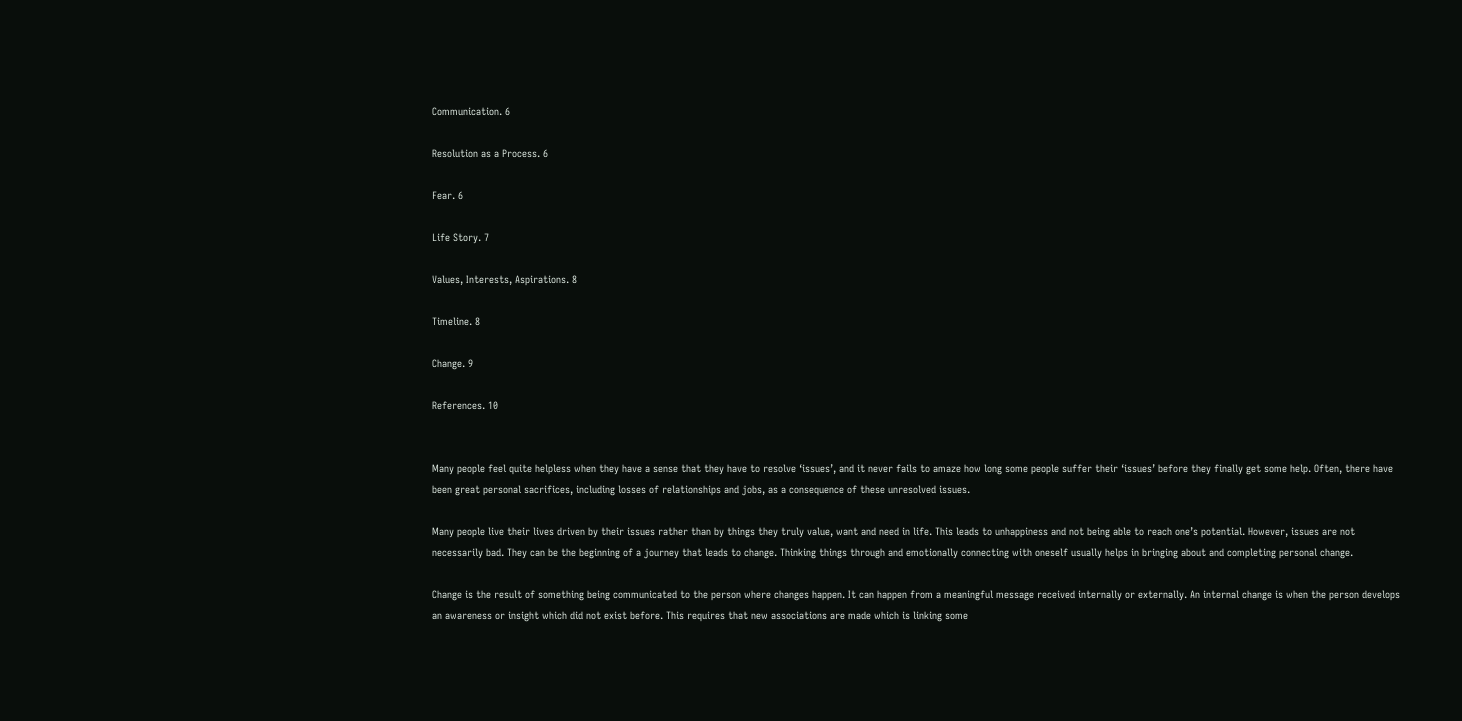Communication. 6

Resolution as a Process. 6

Fear. 6

Life Story. 7

Values, Interests, Aspirations. 8

Timeline. 8

Change. 9

References. 10


Many people feel quite helpless when they have a sense that they have to resolve ‘issues’, and it never fails to amaze how long some people suffer their ‘issues’ before they finally get some help. Often, there have been great personal sacrifices, including losses of relationships and jobs, as a consequence of these unresolved issues.

Many people live their lives driven by their issues rather than by things they truly value, want and need in life. This leads to unhappiness and not being able to reach one’s potential. However, issues are not necessarily bad. They can be the beginning of a journey that leads to change. Thinking things through and emotionally connecting with oneself usually helps in bringing about and completing personal change.

Change is the result of something being communicated to the person where changes happen. It can happen from a meaningful message received internally or externally. An internal change is when the person develops an awareness or insight which did not exist before. This requires that new associations are made which is linking some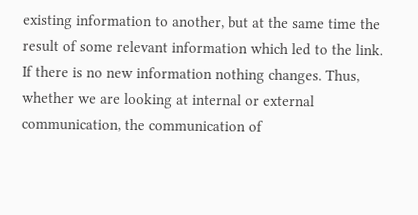existing information to another, but at the same time the result of some relevant information which led to the link. If there is no new information nothing changes. Thus, whether we are looking at internal or external communication, the communication of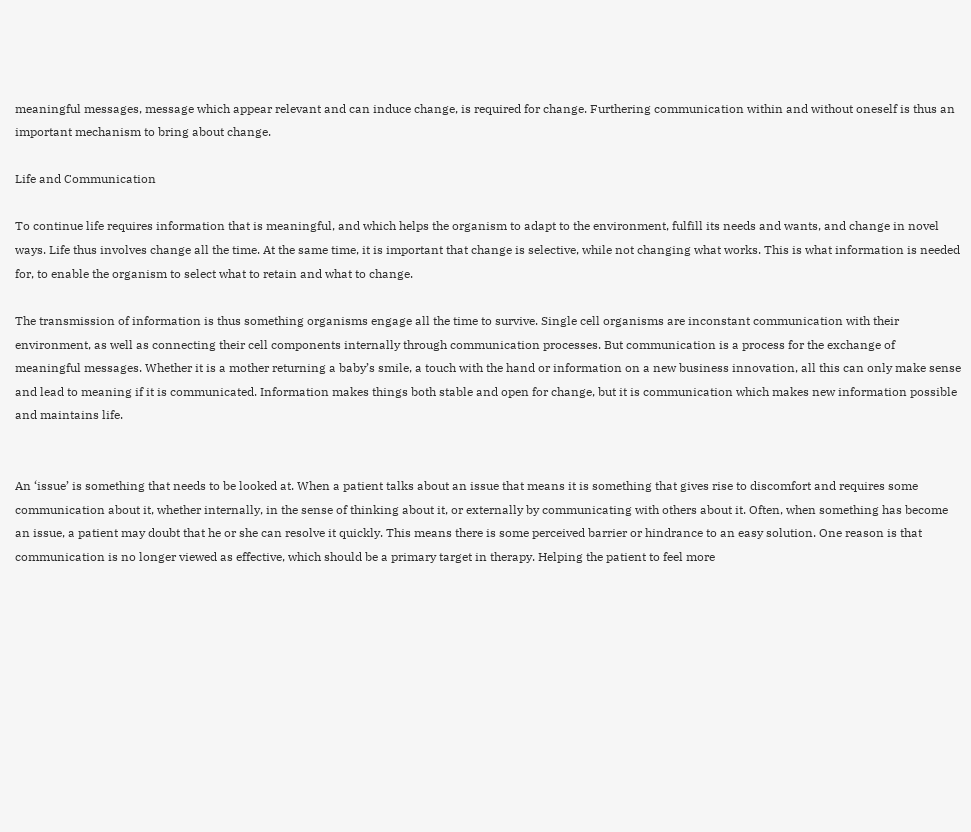meaningful messages, message which appear relevant and can induce change, is required for change. Furthering communication within and without oneself is thus an important mechanism to bring about change.

Life and Communication

To continue life requires information that is meaningful, and which helps the organism to adapt to the environment, fulfill its needs and wants, and change in novel ways. Life thus involves change all the time. At the same time, it is important that change is selective, while not changing what works. This is what information is needed for, to enable the organism to select what to retain and what to change.

The transmission of information is thus something organisms engage all the time to survive. Single cell organisms are inconstant communication with their environment, as well as connecting their cell components internally through communication processes. But communication is a process for the exchange of meaningful messages. Whether it is a mother returning a baby’s smile, a touch with the hand or information on a new business innovation, all this can only make sense and lead to meaning if it is communicated. Information makes things both stable and open for change, but it is communication which makes new information possible and maintains life.


An ‘issue’ is something that needs to be looked at. When a patient talks about an issue that means it is something that gives rise to discomfort and requires some communication about it, whether internally, in the sense of thinking about it, or externally by communicating with others about it. Often, when something has become an issue, a patient may doubt that he or she can resolve it quickly. This means there is some perceived barrier or hindrance to an easy solution. One reason is that communication is no longer viewed as effective, which should be a primary target in therapy. Helping the patient to feel more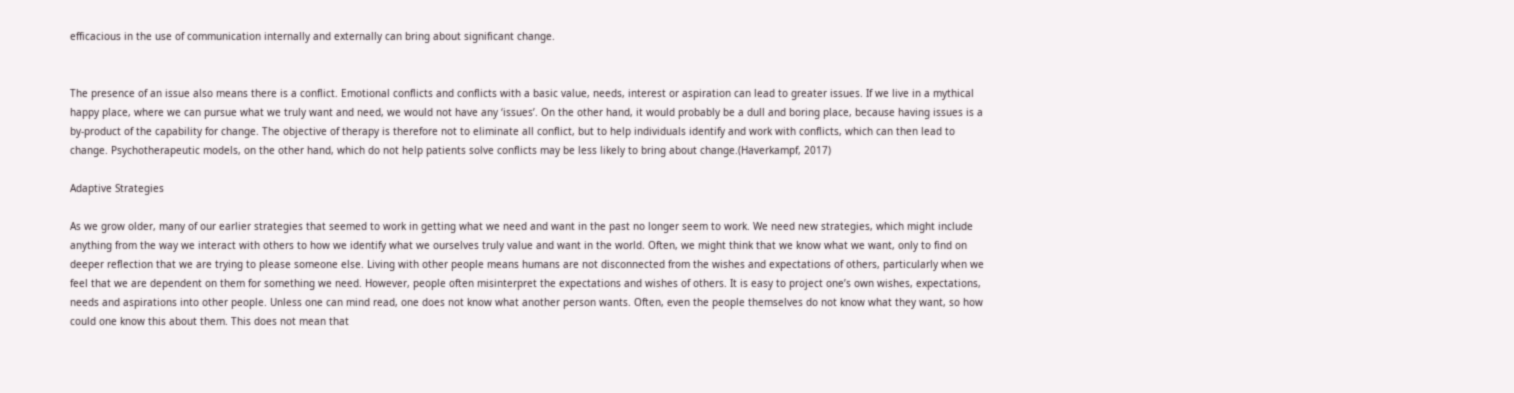efficacious in the use of communication internally and externally can bring about significant change.


The presence of an issue also means there is a conflict. Emotional conflicts and conflicts with a basic value, needs, interest or aspiration can lead to greater issues. If we live in a mythical happy place, where we can pursue what we truly want and need, we would not have any ‘issues’. On the other hand, it would probably be a dull and boring place, because having issues is a by-product of the capability for change. The objective of therapy is therefore not to eliminate all conflict, but to help individuals identify and work with conflicts, which can then lead to change. Psychotherapeutic models, on the other hand, which do not help patients solve conflicts may be less likely to bring about change.(Haverkampf, 2017)

Adaptive Strategies

As we grow older, many of our earlier strategies that seemed to work in getting what we need and want in the past no longer seem to work. We need new strategies, which might include anything from the way we interact with others to how we identify what we ourselves truly value and want in the world. Often, we might think that we know what we want, only to find on deeper reflection that we are trying to please someone else. Living with other people means humans are not disconnected from the wishes and expectations of others, particularly when we feel that we are dependent on them for something we need. However, people often misinterpret the expectations and wishes of others. It is easy to project one’s own wishes, expectations, needs and aspirations into other people. Unless one can mind read, one does not know what another person wants. Often, even the people themselves do not know what they want, so how could one know this about them. This does not mean that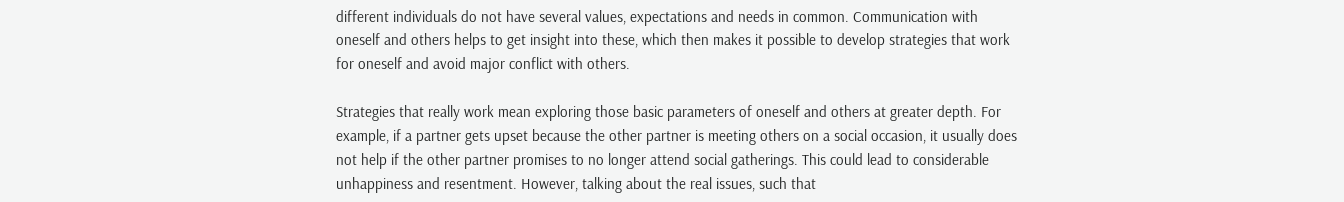different individuals do not have several values, expectations and needs in common. Communication with oneself and others helps to get insight into these, which then makes it possible to develop strategies that work for oneself and avoid major conflict with others.

Strategies that really work mean exploring those basic parameters of oneself and others at greater depth. For example, if a partner gets upset because the other partner is meeting others on a social occasion, it usually does not help if the other partner promises to no longer attend social gatherings. This could lead to considerable unhappiness and resentment. However, talking about the real issues, such that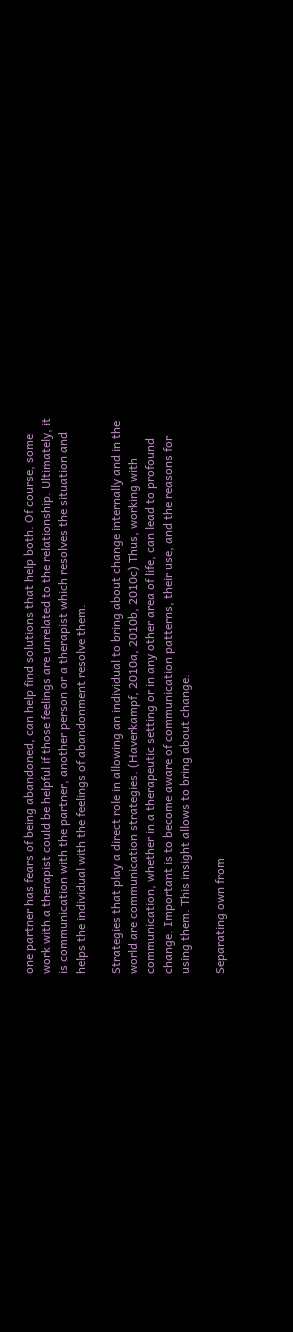one partner has fears of being abandoned, can help find solutions that help both. Of course, some work with a therapist could be helpful if those feelings are unrelated to the relationship. Ultimately, it is communication with the partner, another person or a therapist which resolves the situation and helps the individual with the feelings of abandonment resolve them.

Strategies that play a direct role in allowing an individual to bring about change internally and in the world are communication strategies. (Haverkampf, 2010a, 2010b, 2010c) Thus, working with communication, whether in a therapeutic setting or in any other area of life, can lead to profound change. Important is to become aware of communication patterns, their use, and the reasons for using them. This insight allows to bring about change.

Separating own from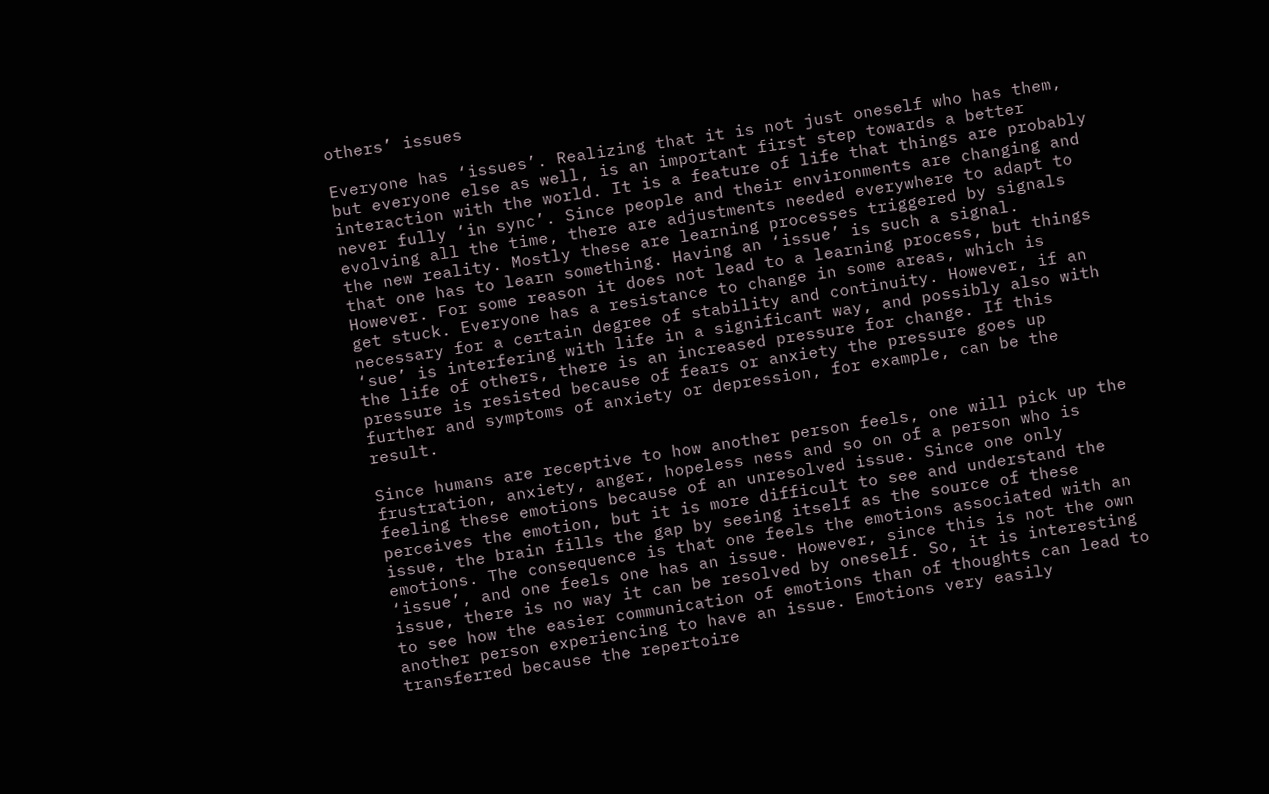others’ issues

Everyone has ‘issues’. Realizing that it is not just oneself who has them, but everyone else as well, is an important first step towards a better interaction with the world. It is a feature of life that things are probably never fully ‘in sync’. Since people and their environments are changing and evolving all the time, there are adjustments needed everywhere to adapt to the new reality. Mostly these are learning processes triggered by signals that one has to learn something. Having an ‘issue’ is such a signal. However. For some reason it does not lead to a learning process, but things get stuck. Everyone has a resistance to change in some areas, which is necessary for a certain degree of stability and continuity. However, if an ‘sue’ is interfering with life in a significant way, and possibly also with the life of others, there is an increased pressure for change. If this pressure is resisted because of fears or anxiety the pressure goes up further and symptoms of anxiety or depression, for example, can be the result.

Since humans are receptive to how another person feels, one will pick up the frustration, anxiety, anger, hopeless ness and so on of a person who is feeling these emotions because of an unresolved issue. Since one only perceives the emotion, but it is more difficult to see and understand the issue, the brain fills the gap by seeing itself as the source of these emotions. The consequence is that one feels the emotions associated with an ‘issue’, and one feels one has an issue. However, since this is not the own issue, there is no way it can be resolved by oneself. So, it is interesting to see how the easier communication of emotions than of thoughts can lead to another person experiencing to have an issue. Emotions very easily transferred because the repertoire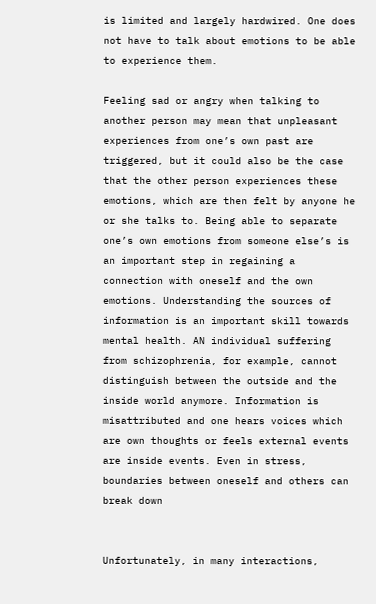is limited and largely hardwired. One does not have to talk about emotions to be able to experience them.

Feeling sad or angry when talking to another person may mean that unpleasant experiences from one’s own past are triggered, but it could also be the case that the other person experiences these emotions, which are then felt by anyone he or she talks to. Being able to separate one’s own emotions from someone else’s is an important step in regaining a connection with oneself and the own emotions. Understanding the sources of information is an important skill towards mental health. AN individual suffering from schizophrenia, for example, cannot distinguish between the outside and the inside world anymore. Information is misattributed and one hears voices which are own thoughts or feels external events are inside events. Even in stress, boundaries between oneself and others can break down


Unfortunately, in many interactions,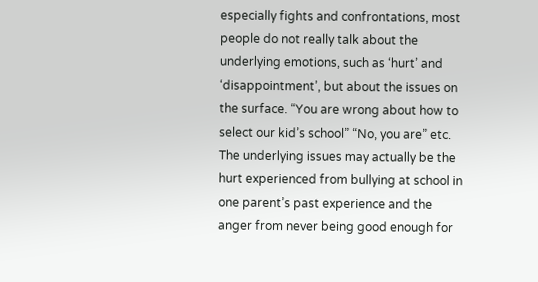especially fights and confrontations, most people do not really talk about the underlying emotions, such as ‘hurt’ and ‘disappointment’, but about the issues on the surface. “You are wrong about how to select our kid’s school” “No, you are” etc. The underlying issues may actually be the hurt experienced from bullying at school in one parent’s past experience and the anger from never being good enough for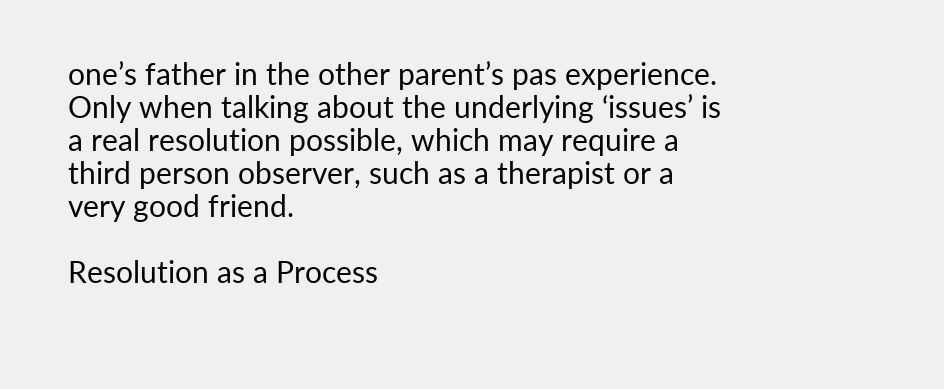one’s father in the other parent’s pas experience. Only when talking about the underlying ‘issues’ is a real resolution possible, which may require a third person observer, such as a therapist or a very good friend.

Resolution as a Process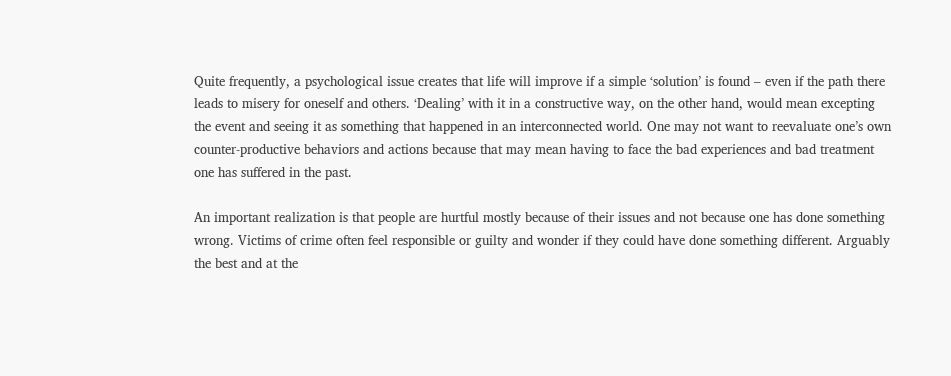Quite frequently, a psychological issue creates that life will improve if a simple ‘solution’ is found – even if the path there leads to misery for oneself and others. ‘Dealing’ with it in a constructive way, on the other hand, would mean excepting the event and seeing it as something that happened in an interconnected world. One may not want to reevaluate one’s own counter-productive behaviors and actions because that may mean having to face the bad experiences and bad treatment one has suffered in the past.

An important realization is that people are hurtful mostly because of their issues and not because one has done something wrong. Victims of crime often feel responsible or guilty and wonder if they could have done something different. Arguably the best and at the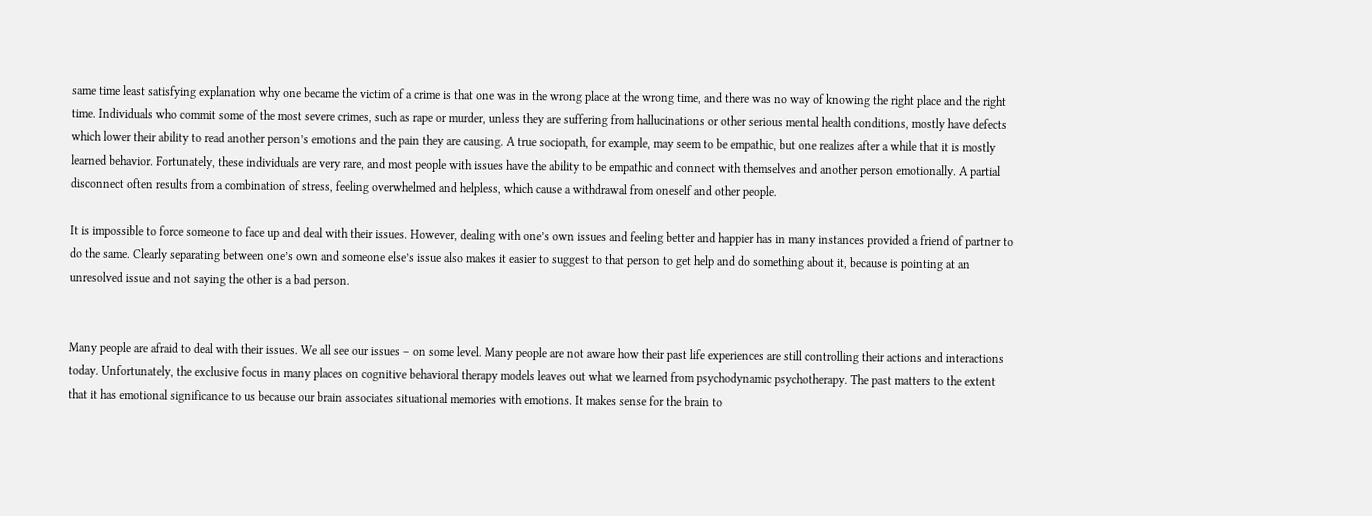same time least satisfying explanation why one became the victim of a crime is that one was in the wrong place at the wrong time, and there was no way of knowing the right place and the right time. Individuals who commit some of the most severe crimes, such as rape or murder, unless they are suffering from hallucinations or other serious mental health conditions, mostly have defects which lower their ability to read another person’s emotions and the pain they are causing. A true sociopath, for example, may seem to be empathic, but one realizes after a while that it is mostly learned behavior. Fortunately, these individuals are very rare, and most people with issues have the ability to be empathic and connect with themselves and another person emotionally. A partial disconnect often results from a combination of stress, feeling overwhelmed and helpless, which cause a withdrawal from oneself and other people.

It is impossible to force someone to face up and deal with their issues. However, dealing with one’s own issues and feeling better and happier has in many instances provided a friend of partner to do the same. Clearly separating between one’s own and someone else’s issue also makes it easier to suggest to that person to get help and do something about it, because is pointing at an unresolved issue and not saying the other is a bad person.


Many people are afraid to deal with their issues. We all see our issues – on some level. Many people are not aware how their past life experiences are still controlling their actions and interactions today. Unfortunately, the exclusive focus in many places on cognitive behavioral therapy models leaves out what we learned from psychodynamic psychotherapy. The past matters to the extent that it has emotional significance to us because our brain associates situational memories with emotions. It makes sense for the brain to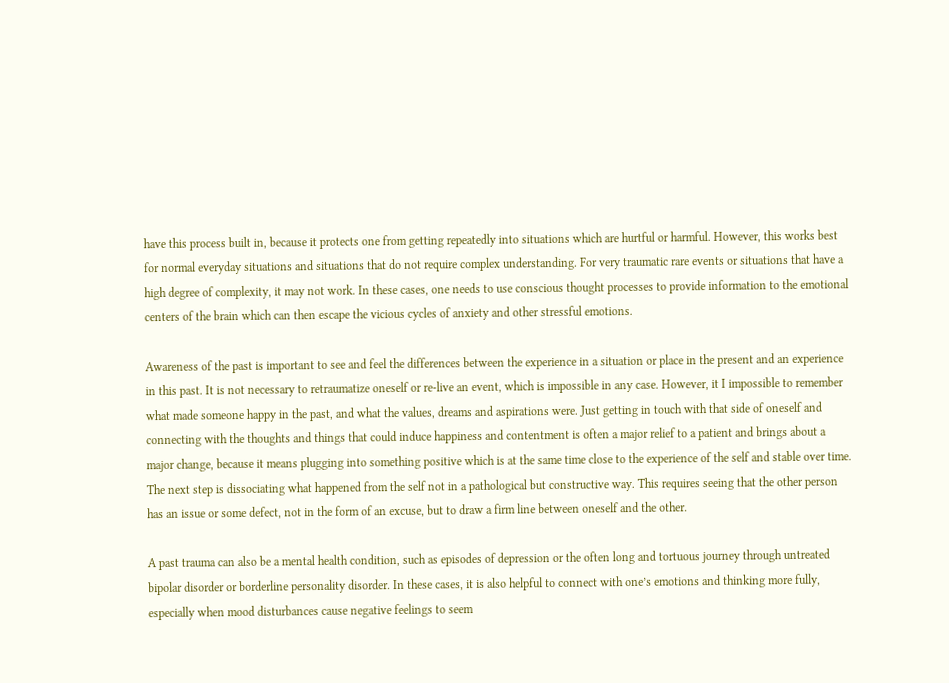have this process built in, because it protects one from getting repeatedly into situations which are hurtful or harmful. However, this works best for normal everyday situations and situations that do not require complex understanding. For very traumatic rare events or situations that have a high degree of complexity, it may not work. In these cases, one needs to use conscious thought processes to provide information to the emotional centers of the brain which can then escape the vicious cycles of anxiety and other stressful emotions.

Awareness of the past is important to see and feel the differences between the experience in a situation or place in the present and an experience in this past. It is not necessary to retraumatize oneself or re-live an event, which is impossible in any case. However, it I impossible to remember what made someone happy in the past, and what the values, dreams and aspirations were. Just getting in touch with that side of oneself and connecting with the thoughts and things that could induce happiness and contentment is often a major relief to a patient and brings about a major change, because it means plugging into something positive which is at the same time close to the experience of the self and stable over time. The next step is dissociating what happened from the self not in a pathological but constructive way. This requires seeing that the other person has an issue or some defect, not in the form of an excuse, but to draw a firm line between oneself and the other.

A past trauma can also be a mental health condition, such as episodes of depression or the often long and tortuous journey through untreated bipolar disorder or borderline personality disorder. In these cases, it is also helpful to connect with one’s emotions and thinking more fully, especially when mood disturbances cause negative feelings to seem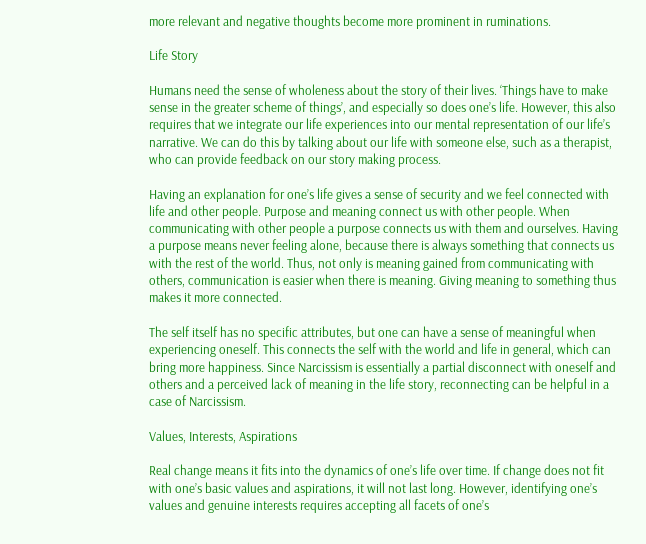more relevant and negative thoughts become more prominent in ruminations.

Life Story

Humans need the sense of wholeness about the story of their lives. ‘Things have to make sense in the greater scheme of things’, and especially so does one’s life. However, this also requires that we integrate our life experiences into our mental representation of our life’s narrative. We can do this by talking about our life with someone else, such as a therapist, who can provide feedback on our story making process.

Having an explanation for one’s life gives a sense of security and we feel connected with life and other people. Purpose and meaning connect us with other people. When communicating with other people a purpose connects us with them and ourselves. Having a purpose means never feeling alone, because there is always something that connects us with the rest of the world. Thus, not only is meaning gained from communicating with others, communication is easier when there is meaning. Giving meaning to something thus makes it more connected.

The self itself has no specific attributes, but one can have a sense of meaningful when experiencing oneself. This connects the self with the world and life in general, which can bring more happiness. Since Narcissism is essentially a partial disconnect with oneself and others and a perceived lack of meaning in the life story, reconnecting can be helpful in a case of Narcissism.

Values, Interests, Aspirations

Real change means it fits into the dynamics of one’s life over time. If change does not fit with one’s basic values and aspirations, it will not last long. However, identifying one’s values and genuine interests requires accepting all facets of one’s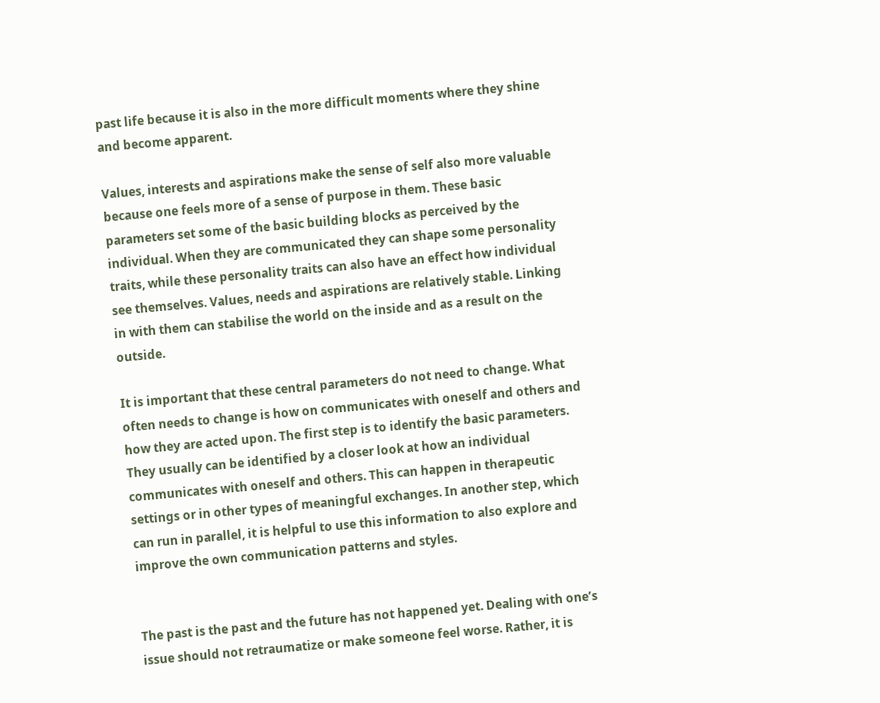past life because it is also in the more difficult moments where they shine and become apparent.

Values, interests and aspirations make the sense of self also more valuable because one feels more of a sense of purpose in them. These basic parameters set some of the basic building blocks as perceived by the individual. When they are communicated they can shape some personality traits, while these personality traits can also have an effect how individual see themselves. Values, needs and aspirations are relatively stable. Linking in with them can stabilise the world on the inside and as a result on the outside.

It is important that these central parameters do not need to change. What often needs to change is how on communicates with oneself and others and how they are acted upon. The first step is to identify the basic parameters. They usually can be identified by a closer look at how an individual communicates with oneself and others. This can happen in therapeutic settings or in other types of meaningful exchanges. In another step, which can run in parallel, it is helpful to use this information to also explore and improve the own communication patterns and styles.


The past is the past and the future has not happened yet. Dealing with one’s issue should not retraumatize or make someone feel worse. Rather, it is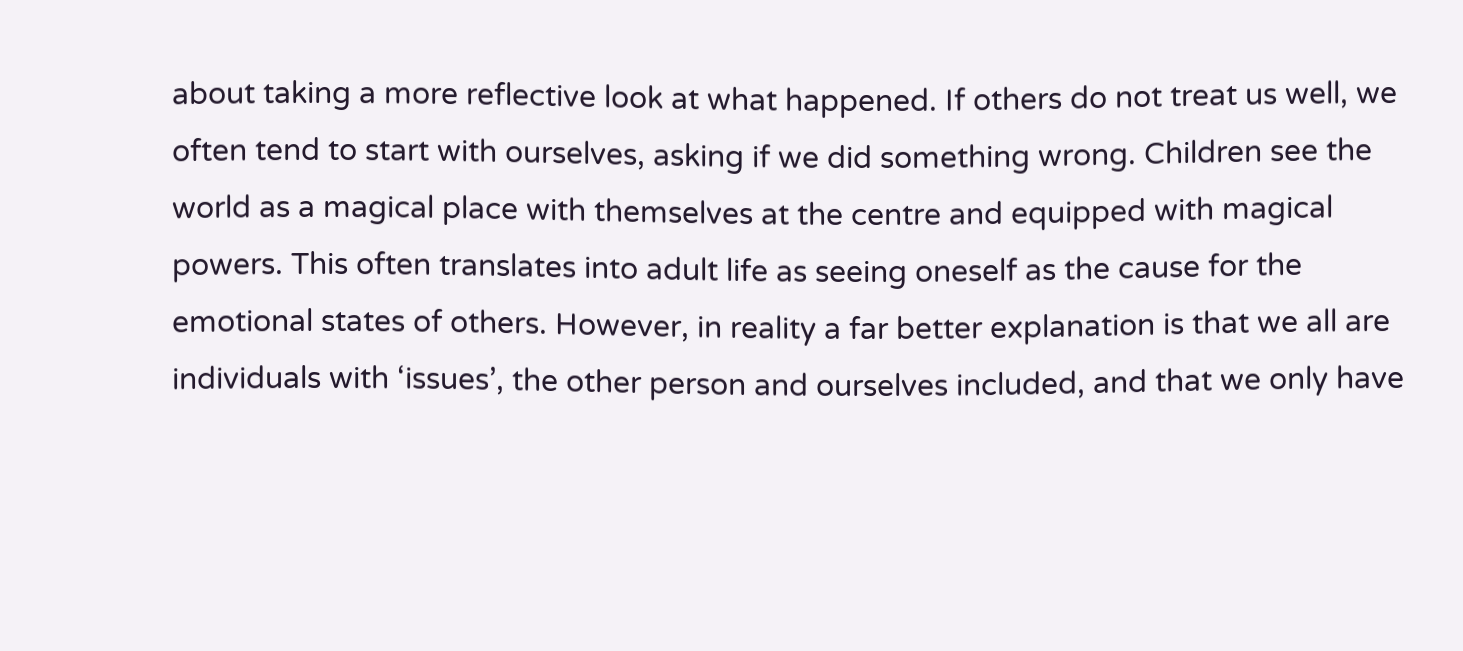about taking a more reflective look at what happened. If others do not treat us well, we often tend to start with ourselves, asking if we did something wrong. Children see the world as a magical place with themselves at the centre and equipped with magical powers. This often translates into adult life as seeing oneself as the cause for the emotional states of others. However, in reality a far better explanation is that we all are individuals with ‘issues’, the other person and ourselves included, and that we only have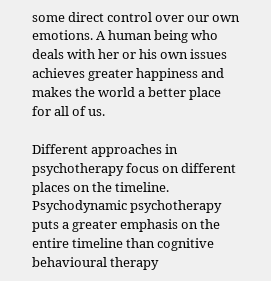some direct control over our own emotions. A human being who deals with her or his own issues achieves greater happiness and makes the world a better place for all of us.

Different approaches in psychotherapy focus on different places on the timeline. Psychodynamic psychotherapy puts a greater emphasis on the entire timeline than cognitive behavioural therapy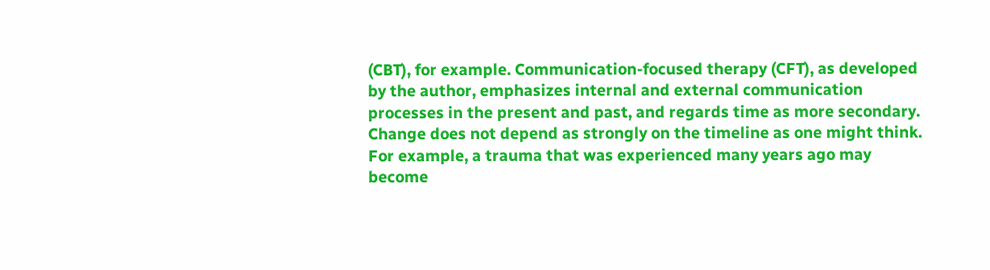(CBT), for example. Communication-focused therapy (CFT), as developed by the author, emphasizes internal and external communication processes in the present and past, and regards time as more secondary. Change does not depend as strongly on the timeline as one might think. For example, a trauma that was experienced many years ago may become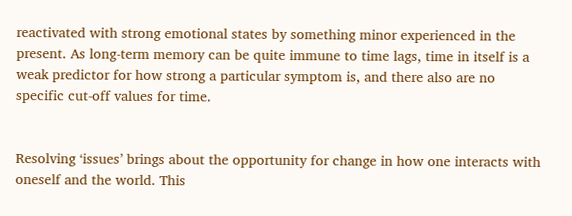reactivated with strong emotional states by something minor experienced in the present. As long-term memory can be quite immune to time lags, time in itself is a weak predictor for how strong a particular symptom is, and there also are no specific cut-off values for time.


Resolving ‘issues’ brings about the opportunity for change in how one interacts with oneself and the world. This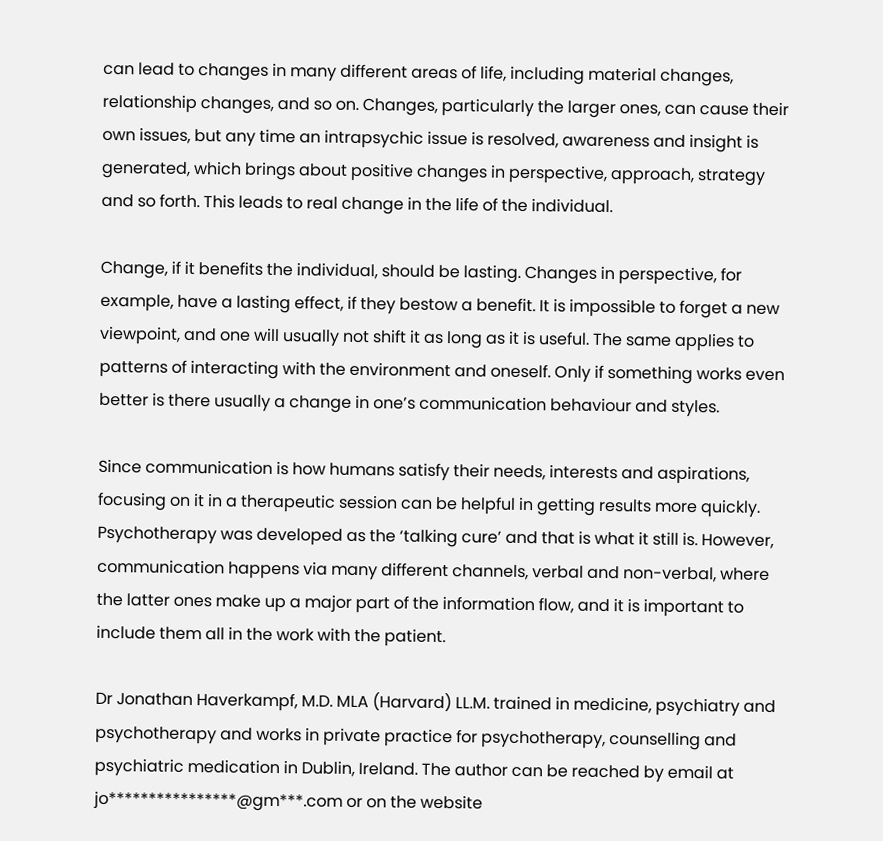can lead to changes in many different areas of life, including material changes, relationship changes, and so on. Changes, particularly the larger ones, can cause their own issues, but any time an intrapsychic issue is resolved, awareness and insight is generated, which brings about positive changes in perspective, approach, strategy and so forth. This leads to real change in the life of the individual.

Change, if it benefits the individual, should be lasting. Changes in perspective, for example, have a lasting effect, if they bestow a benefit. It is impossible to forget a new viewpoint, and one will usually not shift it as long as it is useful. The same applies to patterns of interacting with the environment and oneself. Only if something works even better is there usually a change in one’s communication behaviour and styles.

Since communication is how humans satisfy their needs, interests and aspirations, focusing on it in a therapeutic session can be helpful in getting results more quickly. Psychotherapy was developed as the ‘talking cure’ and that is what it still is. However, communication happens via many different channels, verbal and non-verbal, where the latter ones make up a major part of the information flow, and it is important to include them all in the work with the patient.

Dr Jonathan Haverkampf, M.D. MLA (Harvard) LL.M. trained in medicine, psychiatry and psychotherapy and works in private practice for psychotherapy, counselling and psychiatric medication in Dublin, Ireland. The author can be reached by email at jo****************@gm***.com or on the website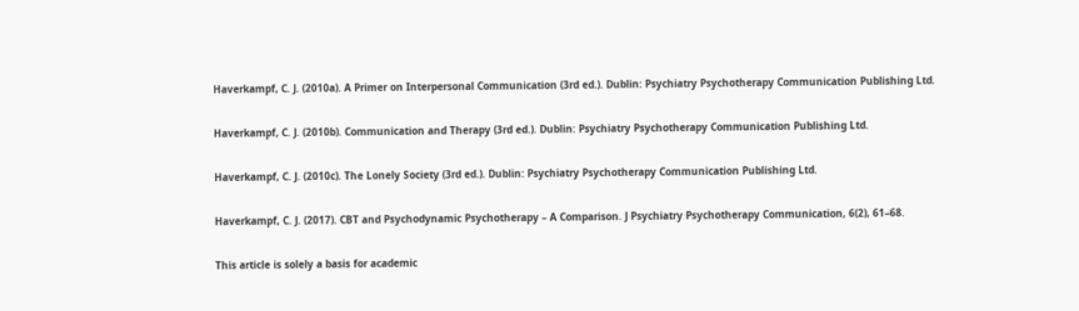Haverkampf, C. J. (2010a). A Primer on Interpersonal Communication (3rd ed.). Dublin: Psychiatry Psychotherapy Communication Publishing Ltd.

Haverkampf, C. J. (2010b). Communication and Therapy (3rd ed.). Dublin: Psychiatry Psychotherapy Communication Publishing Ltd.

Haverkampf, C. J. (2010c). The Lonely Society (3rd ed.). Dublin: Psychiatry Psychotherapy Communication Publishing Ltd.

Haverkampf, C. J. (2017). CBT and Psychodynamic Psychotherapy – A Comparison. J Psychiatry Psychotherapy Communication, 6(2), 61–68.

This article is solely a basis for academic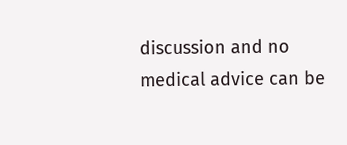discussion and no medical advice can be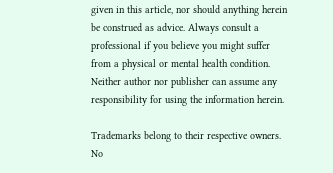given in this article, nor should anything herein be construed as advice. Always consult a professional if you believe you might suffer from a physical or mental health condition. Neither author nor publisher can assume any responsibility for using the information herein.

Trademarks belong to their respective owners. No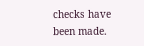checks have been made.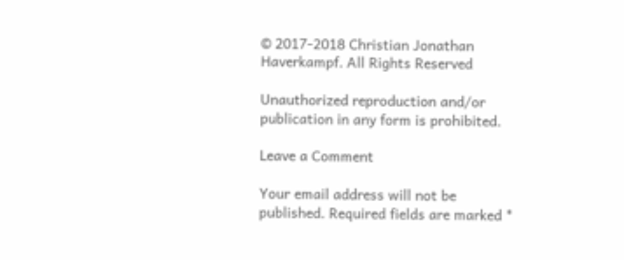© 2017-2018 Christian Jonathan Haverkampf. All Rights Reserved

Unauthorized reproduction and/or publication in any form is prohibited.

Leave a Comment

Your email address will not be published. Required fields are marked *